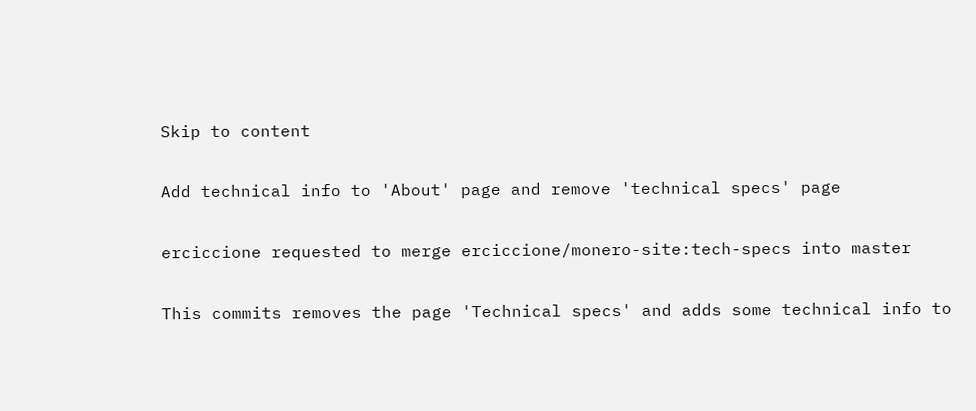Skip to content

Add technical info to 'About' page and remove 'technical specs' page

erciccione requested to merge erciccione/monero-site:tech-specs into master

This commits removes the page 'Technical specs' and adds some technical info to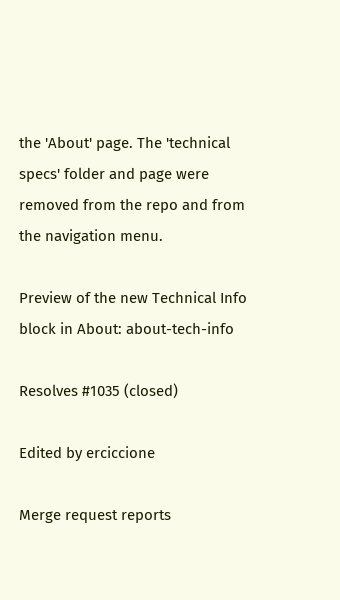the 'About' page. The 'technical specs' folder and page were removed from the repo and from the navigation menu.

Preview of the new Technical Info block in About: about-tech-info

Resolves #1035 (closed)

Edited by erciccione

Merge request reports